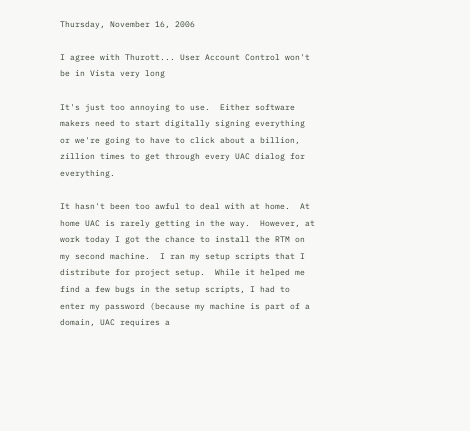Thursday, November 16, 2006

I agree with Thurott... User Account Control won't be in Vista very long

It's just too annoying to use.  Either software makers need to start digitally signing everything or we're going to have to click about a billion, zillion times to get through every UAC dialog for everything.

It hasn't been too awful to deal with at home.  At home UAC is rarely getting in the way.  However, at work today I got the chance to install the RTM on my second machine.  I ran my setup scripts that I distribute for project setup.  While it helped me find a few bugs in the setup scripts, I had to enter my password (because my machine is part of a domain, UAC requires a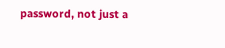password, not just a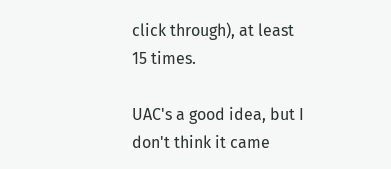click through), at least 15 times.

UAC's a good idea, but I don't think it came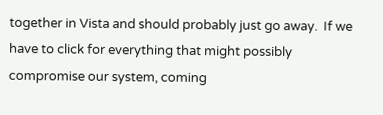together in Vista and should probably just go away.  If we have to click for everything that might possibly compromise our system, coming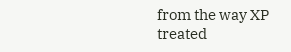from the way XP treated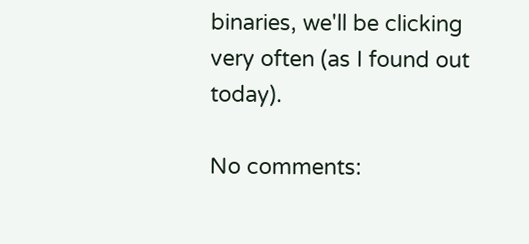binaries, we'll be clicking very often (as I found out today).

No comments: